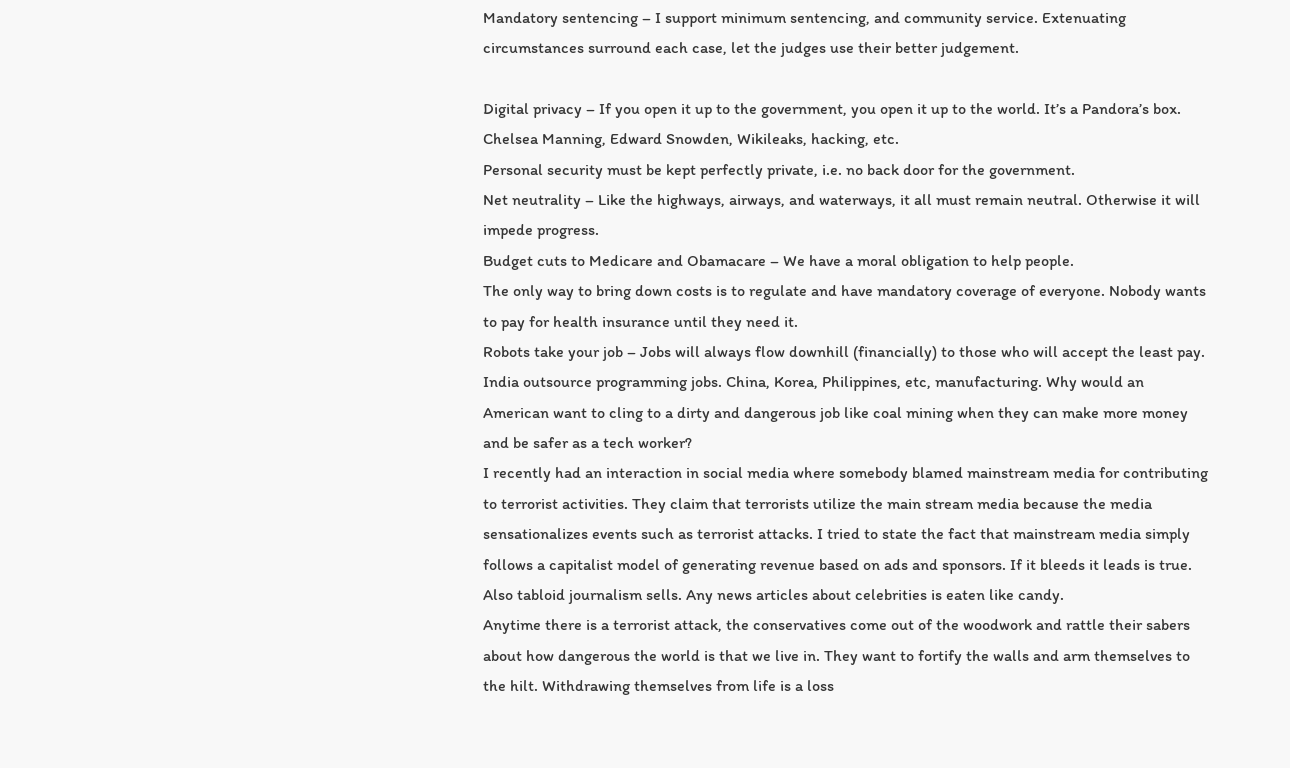Mandatory sentencing – I support minimum sentencing, and community service. Extenuating circumstances surround each case, let the judges use their better judgement.

Digital privacy – If you open it up to the government, you open it up to the world. It’s a Pandora’s box. Chelsea Manning, Edward Snowden, Wikileaks, hacking, etc.
Personal security must be kept perfectly private, i.e. no back door for the government.
Net neutrality – Like the highways, airways, and waterways, it all must remain neutral. Otherwise it will impede progress.
Budget cuts to Medicare and Obamacare – We have a moral obligation to help people.
The only way to bring down costs is to regulate and have mandatory coverage of everyone. Nobody wants to pay for health insurance until they need it.
Robots take your job – Jobs will always flow downhill (financially) to those who will accept the least pay. India outsource programming jobs. China, Korea, Philippines, etc, manufacturing. Why would an American want to cling to a dirty and dangerous job like coal mining when they can make more money and be safer as a tech worker?
I recently had an interaction in social media where somebody blamed mainstream media for contributing to terrorist activities. They claim that terrorists utilize the main stream media because the media sensationalizes events such as terrorist attacks. I tried to state the fact that mainstream media simply follows a capitalist model of generating revenue based on ads and sponsors. If it bleeds it leads is true. Also tabloid journalism sells. Any news articles about celebrities is eaten like candy.
Anytime there is a terrorist attack, the conservatives come out of the woodwork and rattle their sabers about how dangerous the world is that we live in. They want to fortify the walls and arm themselves to the hilt. Withdrawing themselves from life is a loss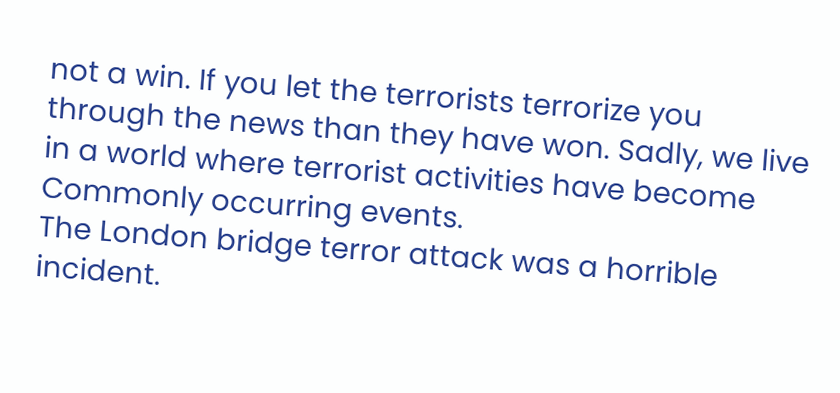not a win. If you let the terrorists terrorize you through the news than they have won. Sadly, we live in a world where terrorist activities have become Commonly occurring events.
The London bridge terror attack was a horrible incident.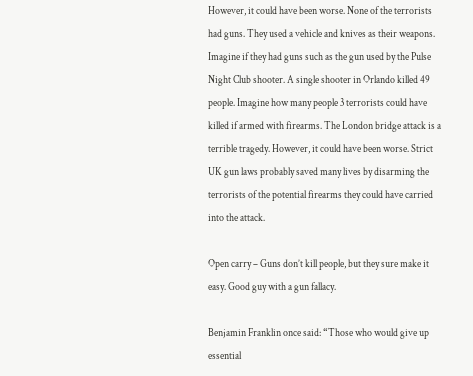However, it could have been worse. None of the terrorists had guns. They used a vehicle and knives as their weapons. Imagine if they had guns such as the gun used by the Pulse Night Club shooter. A single shooter in Orlando killed 49 people. Imagine how many people 3 terrorists could have killed if armed with firearms. The London bridge attack is a terrible tragedy. However, it could have been worse. Strict UK gun laws probably saved many lives by disarming the terrorists of the potential firearms they could have carried into the attack.

Open carry – Guns don’t kill people, but they sure make it easy. Good guy with a gun fallacy.

Benjamin Franklin once said: “Those who would give up essential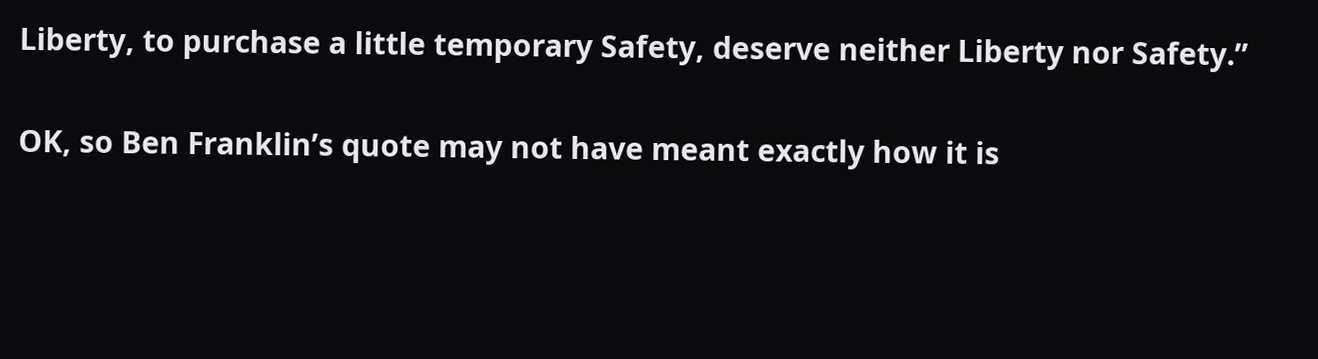Liberty, to purchase a little temporary Safety, deserve neither Liberty nor Safety.”

OK, so Ben Franklin’s quote may not have meant exactly how it is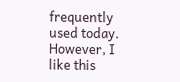frequently used today. However, I like this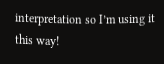interpretation so I’m using it this way!